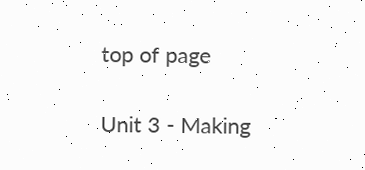top of page

Unit 3 - Making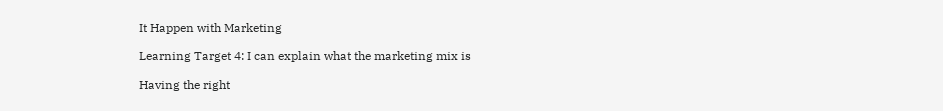It Happen with Marketing

Learning Target 4: I can explain what the marketing mix is

Having the right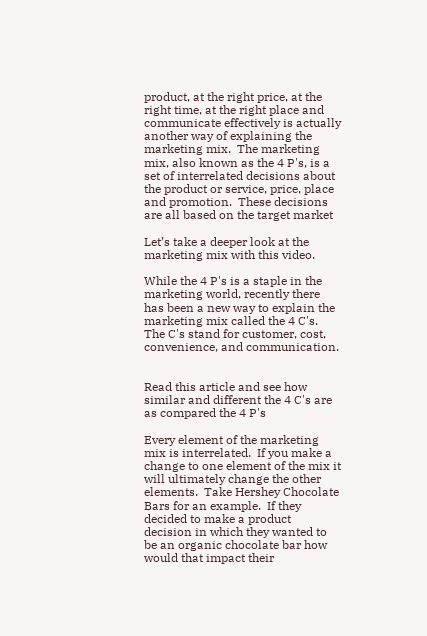product, at the right price, at the right time, at the right place and communicate effectively is actually another way of explaining the marketing mix.  The marketing mix, also known as the 4 P's, is a set of interrelated decisions about the product or service, price, place and promotion.  These decisions are all based on the target market

Let’s take a deeper look at the marketing mix with this video.

While the 4 P's is a staple in the marketing world, recently there has been a new way to explain the marketing mix called the 4 C's.  The C's stand for customer, cost, convenience, and communication.


Read this article and see how similar and different the 4 C's are as compared the 4 P's

Every element of the marketing mix is interrelated.  If you make a change to one element of the mix it will ultimately change the other elements.  Take Hershey Chocolate Bars for an example.  If they decided to make a product decision in which they wanted to be an organic chocolate bar how would that impact their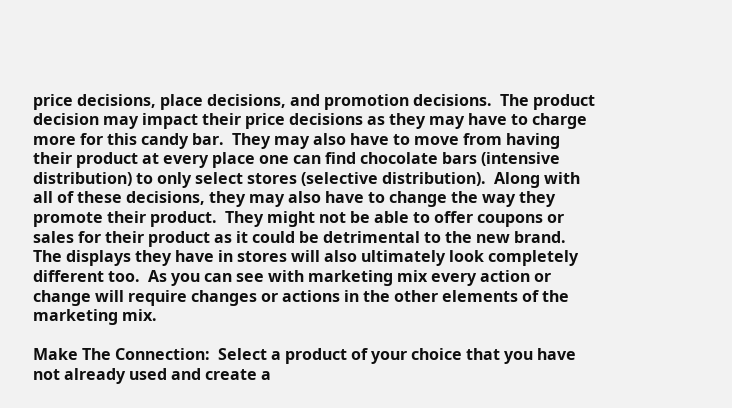price decisions, place decisions, and promotion decisions.  The product decision may impact their price decisions as they may have to charge more for this candy bar.  They may also have to move from having their product at every place one can find chocolate bars (intensive distribution) to only select stores (selective distribution).  Along with all of these decisions, they may also have to change the way they promote their product.  They might not be able to offer coupons or sales for their product as it could be detrimental to the new brand.  The displays they have in stores will also ultimately look completely different too.  As you can see with marketing mix every action or change will require changes or actions in the other elements of the marketing mix.

Make The Connection:  Select a product of your choice that you have not already used and create a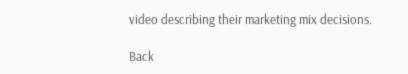video describing their marketing mix decisions.

Back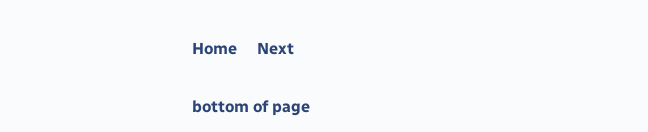Home     Next

bottom of page